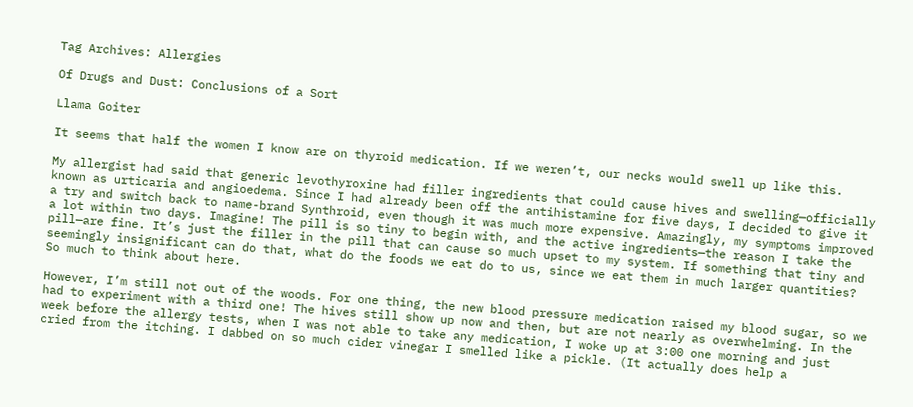Tag Archives: Allergies

Of Drugs and Dust: Conclusions of a Sort

Llama Goiter

It seems that half the women I know are on thyroid medication. If we weren’t, our necks would swell up like this.

My allergist had said that generic levothyroxine had filler ingredients that could cause hives and swelling—officially known as urticaria and angioedema. Since I had already been off the antihistamine for five days, I decided to give it a try and switch back to name-brand Synthroid, even though it was much more expensive. Amazingly, my symptoms improved a lot within two days. Imagine! The pill is so tiny to begin with, and the active ingredients—the reason I take the pill—are fine. It’s just the filler in the pill that can cause so much upset to my system. If something that tiny and seemingly insignificant can do that, what do the foods we eat do to us, since we eat them in much larger quantities?  So much to think about here.

However, I’m still not out of the woods. For one thing, the new blood pressure medication raised my blood sugar, so we had to experiment with a third one! The hives still show up now and then, but are not nearly as overwhelming. In the week before the allergy tests, when I was not able to take any medication, I woke up at 3:00 one morning and just cried from the itching. I dabbed on so much cider vinegar I smelled like a pickle. (It actually does help a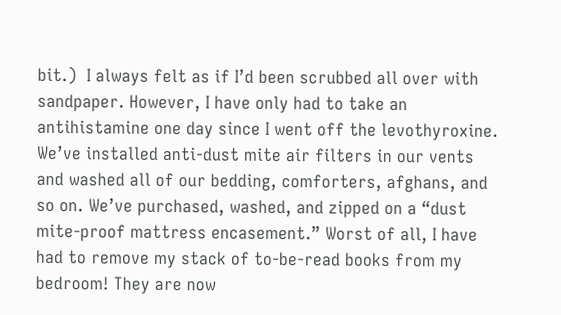bit.)  I always felt as if I’d been scrubbed all over with sandpaper. However, I have only had to take an antihistamine one day since I went off the levothyroxine. We’ve installed anti-dust mite air filters in our vents and washed all of our bedding, comforters, afghans, and so on. We’ve purchased, washed, and zipped on a “dust mite-proof mattress encasement.” Worst of all, I have had to remove my stack of to-be-read books from my bedroom! They are now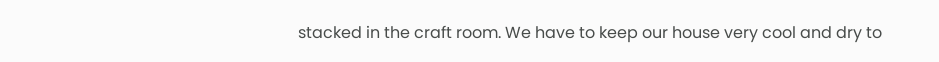stacked in the craft room. We have to keep our house very cool and dry to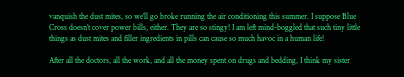vanquish the dust mites, so we’ll go broke running the air conditioning this summer. I suppose Blue Cross doesn’t cover power bills, either. They are so stingy! I am left mind-boggled that such tiny little things as dust mites and filler ingredients in pills can cause so much havoc in a human life!

After all the doctors, all the work, and all the money spent on drugs and bedding, I think my sister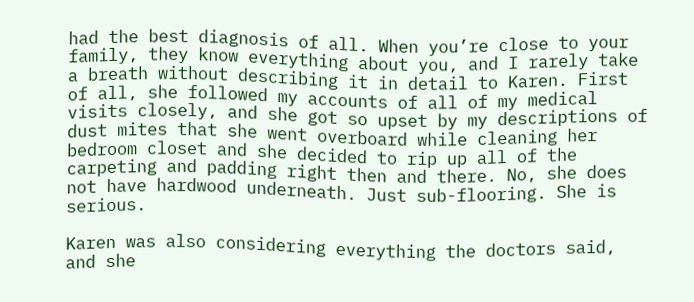had the best diagnosis of all. When you’re close to your family, they know everything about you, and I rarely take a breath without describing it in detail to Karen. First of all, she followed my accounts of all of my medical visits closely, and she got so upset by my descriptions of dust mites that she went overboard while cleaning her bedroom closet and she decided to rip up all of the carpeting and padding right then and there. No, she does not have hardwood underneath. Just sub-flooring. She is serious.

Karen was also considering everything the doctors said, and she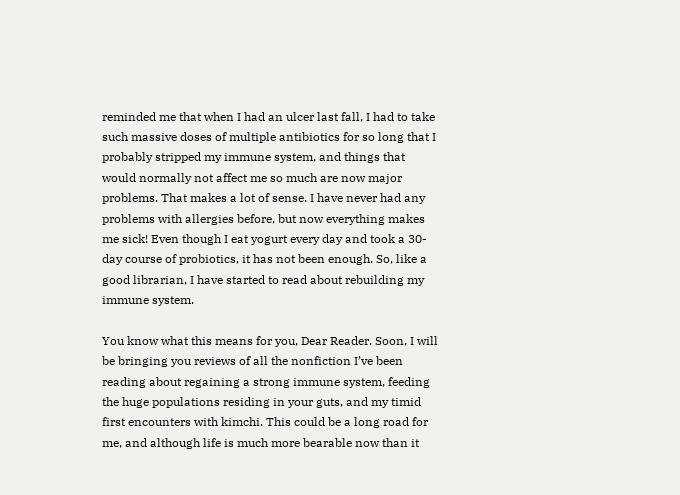reminded me that when I had an ulcer last fall, I had to take such massive doses of multiple antibiotics for so long that I probably stripped my immune system, and things that would normally not affect me so much are now major problems. That makes a lot of sense. I have never had any problems with allergies before, but now everything makes me sick! Even though I eat yogurt every day and took a 30-day course of probiotics, it has not been enough. So, like a good librarian, I have started to read about rebuilding my immune system.

You know what this means for you, Dear Reader. Soon, I will be bringing you reviews of all the nonfiction I’ve been reading about regaining a strong immune system, feeding the huge populations residing in your guts, and my timid first encounters with kimchi. This could be a long road for me, and although life is much more bearable now than it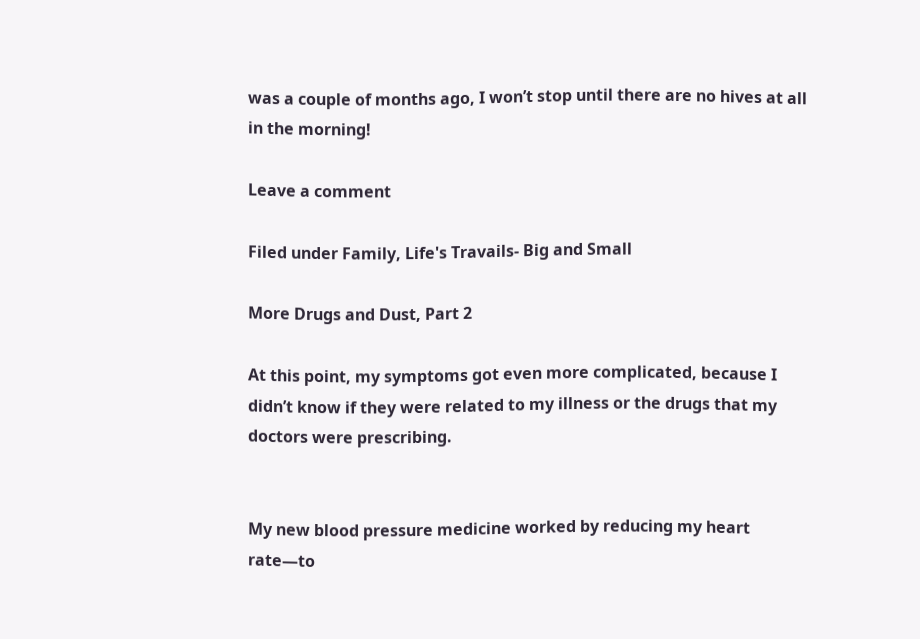was a couple of months ago, I won’t stop until there are no hives at all in the morning!

Leave a comment

Filed under Family, Life's Travails- Big and Small

More Drugs and Dust, Part 2

At this point, my symptoms got even more complicated, because I didn’t know if they were related to my illness or the drugs that my doctors were prescribing.


My new blood pressure medicine worked by reducing my heart rate—to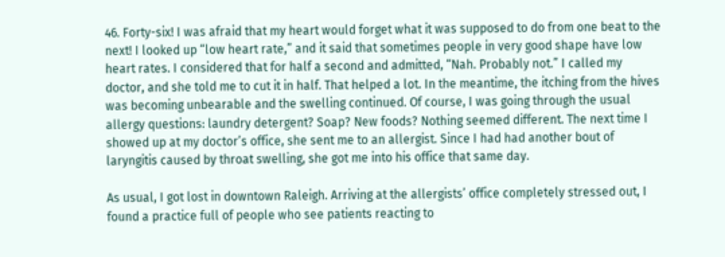46. Forty-six! I was afraid that my heart would forget what it was supposed to do from one beat to the next! I looked up “low heart rate,” and it said that sometimes people in very good shape have low heart rates. I considered that for half a second and admitted, “Nah. Probably not.” I called my doctor, and she told me to cut it in half. That helped a lot. In the meantime, the itching from the hives was becoming unbearable and the swelling continued. Of course, I was going through the usual allergy questions: laundry detergent? Soap? New foods? Nothing seemed different. The next time I showed up at my doctor’s office, she sent me to an allergist. Since I had had another bout of laryngitis caused by throat swelling, she got me into his office that same day.

As usual, I got lost in downtown Raleigh. Arriving at the allergists’ office completely stressed out, I found a practice full of people who see patients reacting to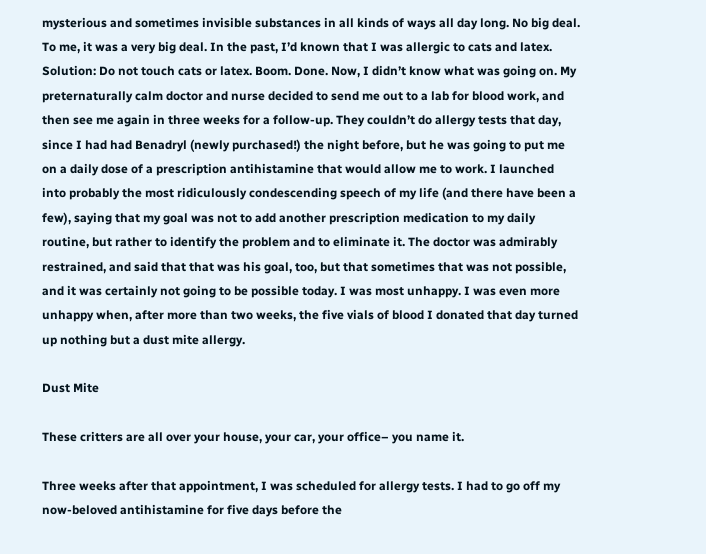mysterious and sometimes invisible substances in all kinds of ways all day long. No big deal. To me, it was a very big deal. In the past, I’d known that I was allergic to cats and latex. Solution: Do not touch cats or latex. Boom. Done. Now, I didn’t know what was going on. My preternaturally calm doctor and nurse decided to send me out to a lab for blood work, and then see me again in three weeks for a follow-up. They couldn’t do allergy tests that day, since I had had Benadryl (newly purchased!) the night before, but he was going to put me on a daily dose of a prescription antihistamine that would allow me to work. I launched into probably the most ridiculously condescending speech of my life (and there have been a few), saying that my goal was not to add another prescription medication to my daily routine, but rather to identify the problem and to eliminate it. The doctor was admirably restrained, and said that that was his goal, too, but that sometimes that was not possible, and it was certainly not going to be possible today. I was most unhappy. I was even more unhappy when, after more than two weeks, the five vials of blood I donated that day turned up nothing but a dust mite allergy.

Dust Mite

These critters are all over your house, your car, your office– you name it.

Three weeks after that appointment, I was scheduled for allergy tests. I had to go off my now-beloved antihistamine for five days before the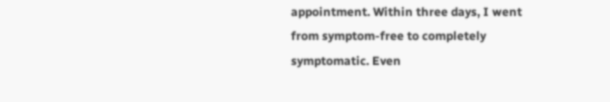appointment. Within three days, I went from symptom-free to completely symptomatic. Even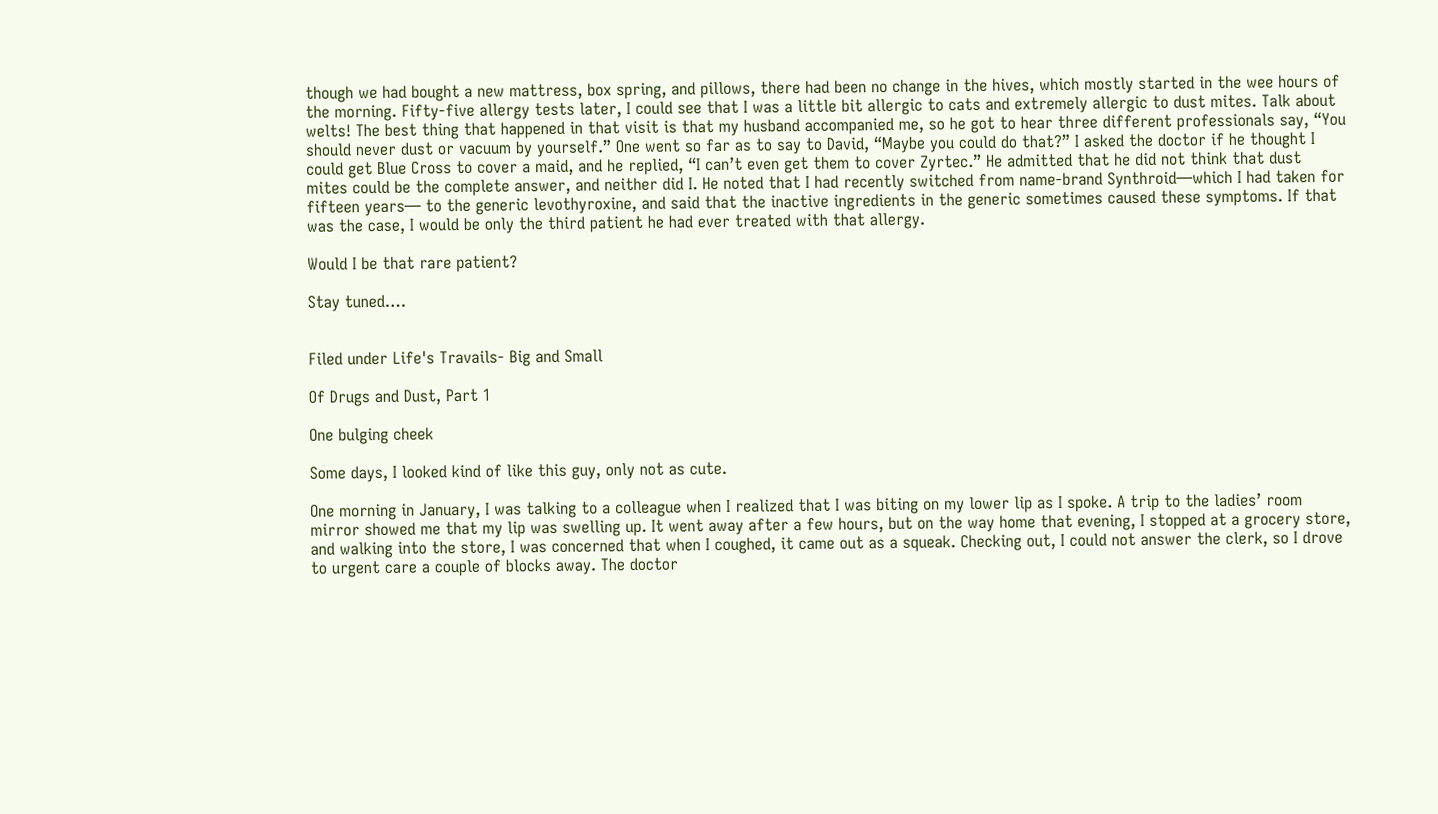though we had bought a new mattress, box spring, and pillows, there had been no change in the hives, which mostly started in the wee hours of the morning. Fifty-five allergy tests later, I could see that I was a little bit allergic to cats and extremely allergic to dust mites. Talk about welts! The best thing that happened in that visit is that my husband accompanied me, so he got to hear three different professionals say, “You should never dust or vacuum by yourself.” One went so far as to say to David, “Maybe you could do that?” I asked the doctor if he thought I could get Blue Cross to cover a maid, and he replied, “I can’t even get them to cover Zyrtec.” He admitted that he did not think that dust mites could be the complete answer, and neither did I. He noted that I had recently switched from name-brand Synthroid—which I had taken for fifteen years— to the generic levothyroxine, and said that the inactive ingredients in the generic sometimes caused these symptoms. If that was the case, I would be only the third patient he had ever treated with that allergy.

Would I be that rare patient?

Stay tuned….


Filed under Life's Travails- Big and Small

Of Drugs and Dust, Part 1

One bulging cheek

Some days, I looked kind of like this guy, only not as cute.

One morning in January, I was talking to a colleague when I realized that I was biting on my lower lip as I spoke. A trip to the ladies’ room mirror showed me that my lip was swelling up. It went away after a few hours, but on the way home that evening, I stopped at a grocery store, and walking into the store, I was concerned that when I coughed, it came out as a squeak. Checking out, I could not answer the clerk, so I drove to urgent care a couple of blocks away. The doctor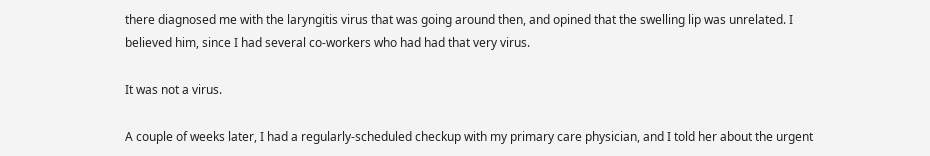there diagnosed me with the laryngitis virus that was going around then, and opined that the swelling lip was unrelated. I believed him, since I had several co-workers who had had that very virus.

It was not a virus.

A couple of weeks later, I had a regularly-scheduled checkup with my primary care physician, and I told her about the urgent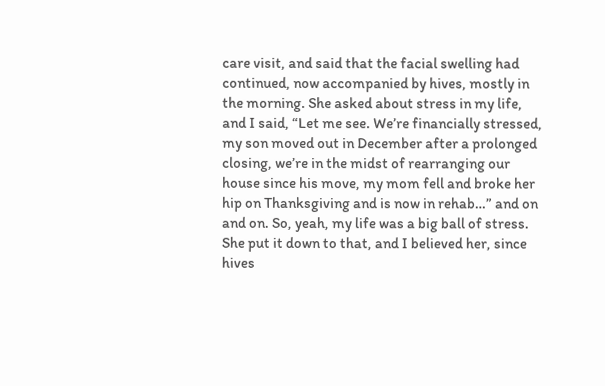care visit, and said that the facial swelling had continued, now accompanied by hives, mostly in the morning. She asked about stress in my life, and I said, “Let me see. We’re financially stressed, my son moved out in December after a prolonged closing, we’re in the midst of rearranging our house since his move, my mom fell and broke her hip on Thanksgiving and is now in rehab…” and on and on. So, yeah, my life was a big ball of stress. She put it down to that, and I believed her, since hives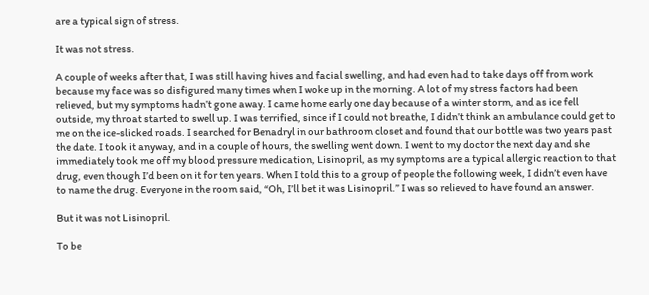are a typical sign of stress.

It was not stress.

A couple of weeks after that, I was still having hives and facial swelling, and had even had to take days off from work because my face was so disfigured many times when I woke up in the morning. A lot of my stress factors had been relieved, but my symptoms hadn’t gone away. I came home early one day because of a winter storm, and as ice fell outside, my throat started to swell up. I was terrified, since if I could not breathe, I didn’t think an ambulance could get to me on the ice-slicked roads. I searched for Benadryl in our bathroom closet and found that our bottle was two years past the date. I took it anyway, and in a couple of hours, the swelling went down. I went to my doctor the next day and she immediately took me off my blood pressure medication, Lisinopril, as my symptoms are a typical allergic reaction to that drug, even though I’d been on it for ten years. When I told this to a group of people the following week, I didn’t even have to name the drug. Everyone in the room said, “Oh, I’ll bet it was Lisinopril.” I was so relieved to have found an answer.

But it was not Lisinopril.

To be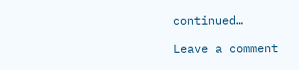continued…

Leave a comment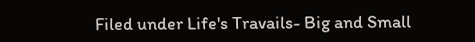Filed under Life's Travails- Big and Small